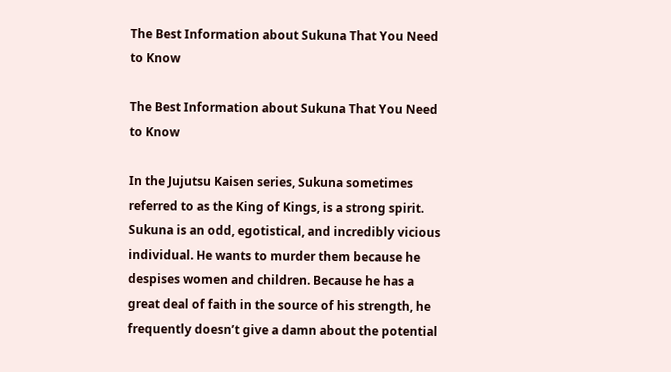The Best Information about Sukuna That You Need to Know

The Best Information about Sukuna That You Need to Know

In the Jujutsu Kaisen series, Sukuna sometimes referred to as the King of Kings, is a strong spirit. Sukuna is an odd, egotistical, and incredibly vicious individual. He wants to murder them because he despises women and children. Because he has a great deal of faith in the source of his strength, he frequently doesn’t give a damn about the potential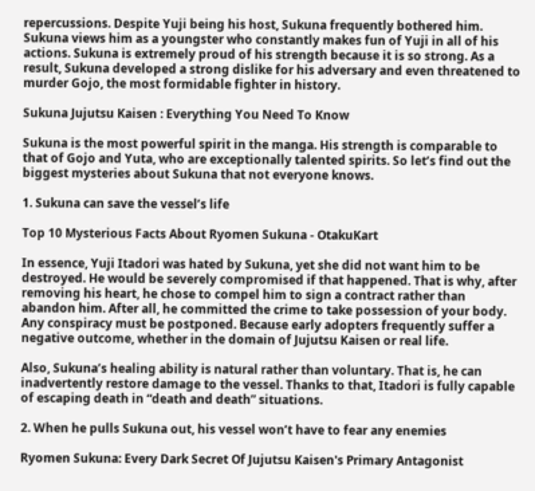repercussions. Despite Yuji being his host, Sukuna frequently bothered him. Sukuna views him as a youngster who constantly makes fun of Yuji in all of his actions. Sukuna is extremely proud of his strength because it is so strong. As a result, Sukuna developed a strong dislike for his adversary and even threatened to murder Gojo, the most formidable fighter in history.

Sukuna Jujutsu Kaisen : Everything You Need To Know

Sukuna is the most powerful spirit in the manga. His strength is comparable to that of Gojo and Yuta, who are exceptionally talented spirits. So let’s find out the biggest mysteries about Sukuna that not everyone knows.

1. Sukuna can save the vessel’s life

Top 10 Mysterious Facts About Ryomen Sukuna - OtakuKart

In essence, Yuji Itadori was hated by Sukuna, yet she did not want him to be destroyed. He would be severely compromised if that happened. That is why, after removing his heart, he chose to compel him to sign a contract rather than abandon him. After all, he committed the crime to take possession of your body. Any conspiracy must be postponed. Because early adopters frequently suffer a negative outcome, whether in the domain of Jujutsu Kaisen or real life.

Also, Sukuna’s healing ability is natural rather than voluntary. That is, he can inadvertently restore damage to the vessel. Thanks to that, Itadori is fully capable of escaping death in “death and death” situations.

2. When he pulls Sukuna out, his vessel won’t have to fear any enemies

Ryomen Sukuna: Every Dark Secret Of Jujutsu Kaisen's Primary Antagonist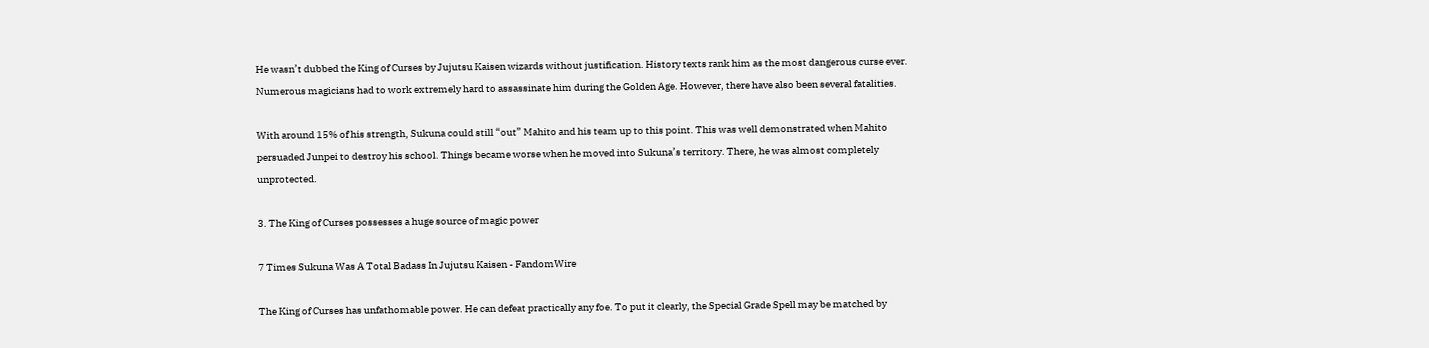He wasn’t dubbed the King of Curses by Jujutsu Kaisen wizards without justification. History texts rank him as the most dangerous curse ever. Numerous magicians had to work extremely hard to assassinate him during the Golden Age. However, there have also been several fatalities.

With around 15% of his strength, Sukuna could still “out” Mahito and his team up to this point. This was well demonstrated when Mahito persuaded Junpei to destroy his school. Things became worse when he moved into Sukuna’s territory. There, he was almost completely unprotected.

3. The King of Curses possesses a huge source of magic power

7 Times Sukuna Was A Total Badass In Jujutsu Kaisen - FandomWire

The King of Curses has unfathomable power. He can defeat practically any foe. To put it clearly, the Special Grade Spell may be matched by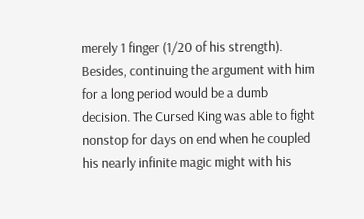merely 1 finger (1/20 of his strength). Besides, continuing the argument with him for a long period would be a dumb decision. The Cursed King was able to fight nonstop for days on end when he coupled his nearly infinite magic might with his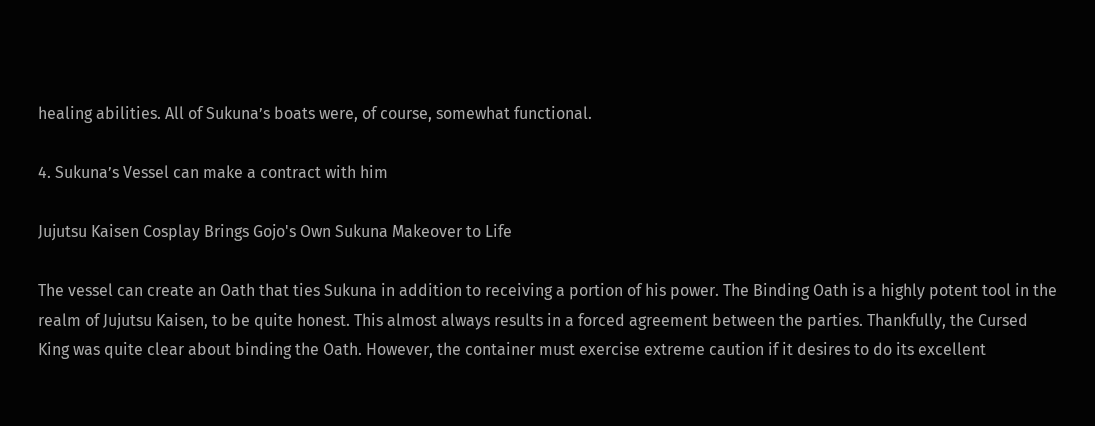healing abilities. All of Sukuna’s boats were, of course, somewhat functional.

4. Sukuna’s Vessel can make a contract with him

Jujutsu Kaisen Cosplay Brings Gojo's Own Sukuna Makeover to Life

The vessel can create an Oath that ties Sukuna in addition to receiving a portion of his power. The Binding Oath is a highly potent tool in the realm of Jujutsu Kaisen, to be quite honest. This almost always results in a forced agreement between the parties. Thankfully, the Cursed King was quite clear about binding the Oath. However, the container must exercise extreme caution if it desires to do its excellent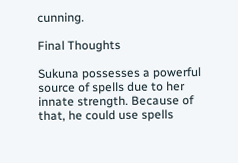cunning.

Final Thoughts

Sukuna possesses a powerful source of spells due to her innate strength. Because of that, he could use spells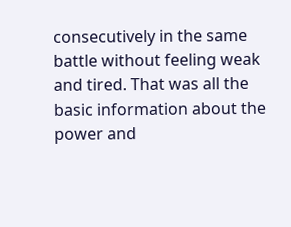consecutively in the same battle without feeling weak and tired. That was all the basic information about the power and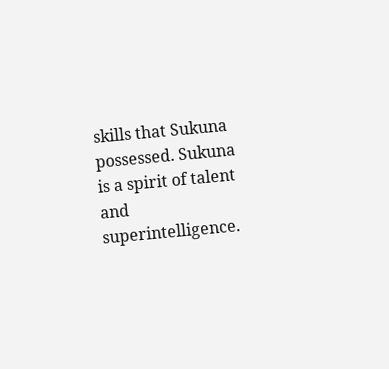skills that Sukuna possessed. Sukuna is a spirit of talent and superintelligence.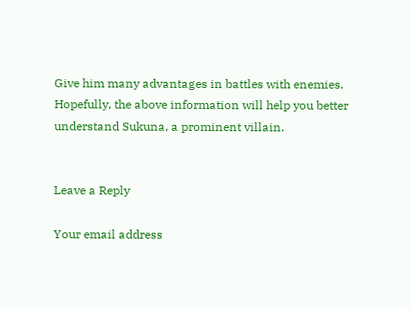Give him many advantages in battles with enemies. Hopefully, the above information will help you better understand Sukuna, a prominent villain.


Leave a Reply

Your email address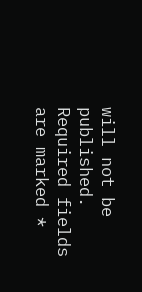will not be published. Required fields are marked *